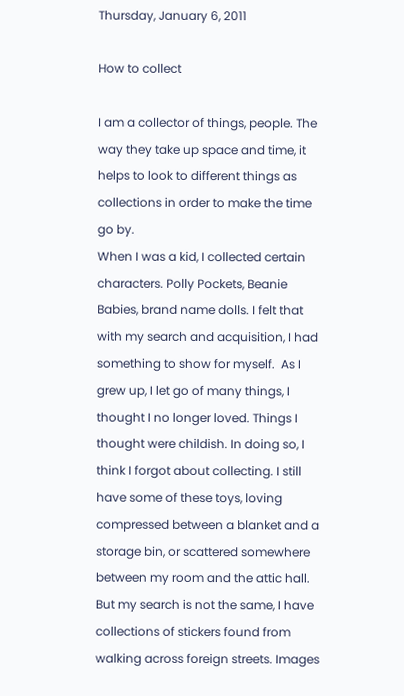Thursday, January 6, 2011

How to collect

I am a collector of things, people. The way they take up space and time, it helps to look to different things as collections in order to make the time go by.
When I was a kid, I collected certain characters. Polly Pockets, Beanie Babies, brand name dolls. I felt that with my search and acquisition, I had something to show for myself.  As I grew up, I let go of many things, I thought I no longer loved. Things I thought were childish. In doing so, I think I forgot about collecting. I still have some of these toys, loving compressed between a blanket and a storage bin, or scattered somewhere between my room and the attic hall.
But my search is not the same, I have collections of stickers found from walking across foreign streets. Images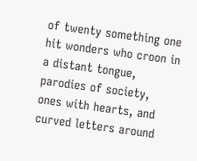of twenty something one hit wonders who croon in a distant tongue, parodies of society, ones with hearts, and curved letters around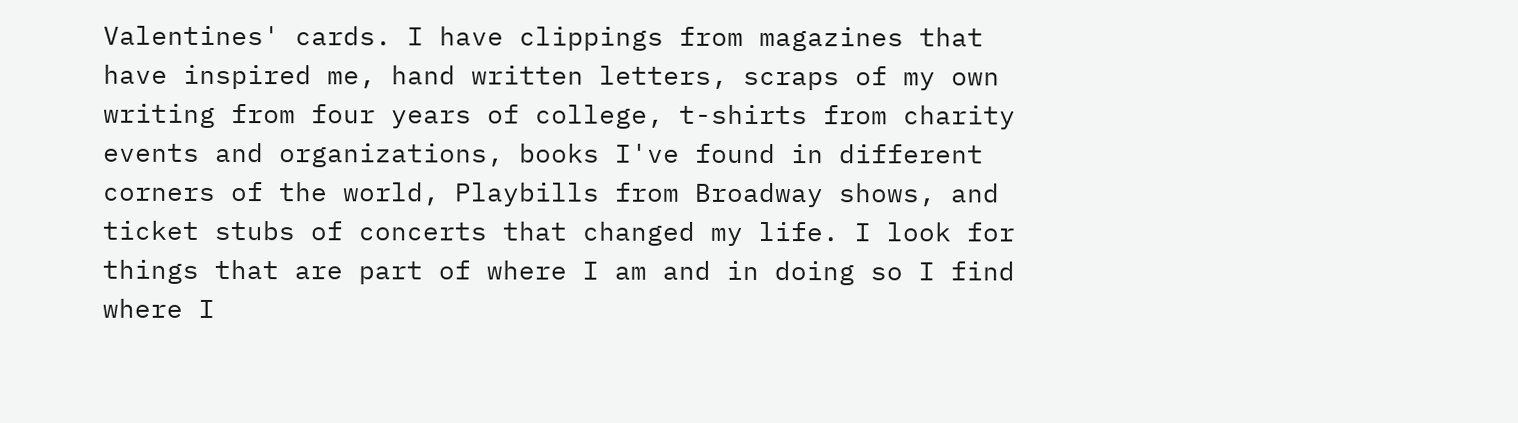Valentines' cards. I have clippings from magazines that have inspired me, hand written letters, scraps of my own writing from four years of college, t-shirts from charity events and organizations, books I've found in different corners of the world, Playbills from Broadway shows, and ticket stubs of concerts that changed my life. I look for things that are part of where I am and in doing so I find where I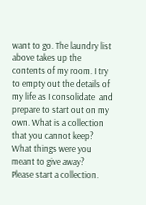want to go. The laundry list above takes up the contents of my room. I try to empty out the details of my life as I consolidate  and prepare to start out on my own. What is a collection that you cannot keep? What things were you meant to give away?
Please start a collection.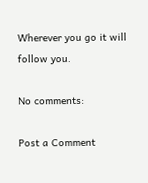Wherever you go it will follow you.

No comments:

Post a Comment